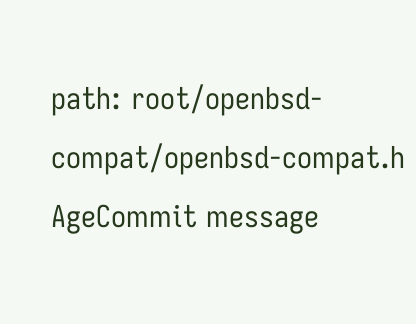path: root/openbsd-compat/openbsd-compat.h
AgeCommit message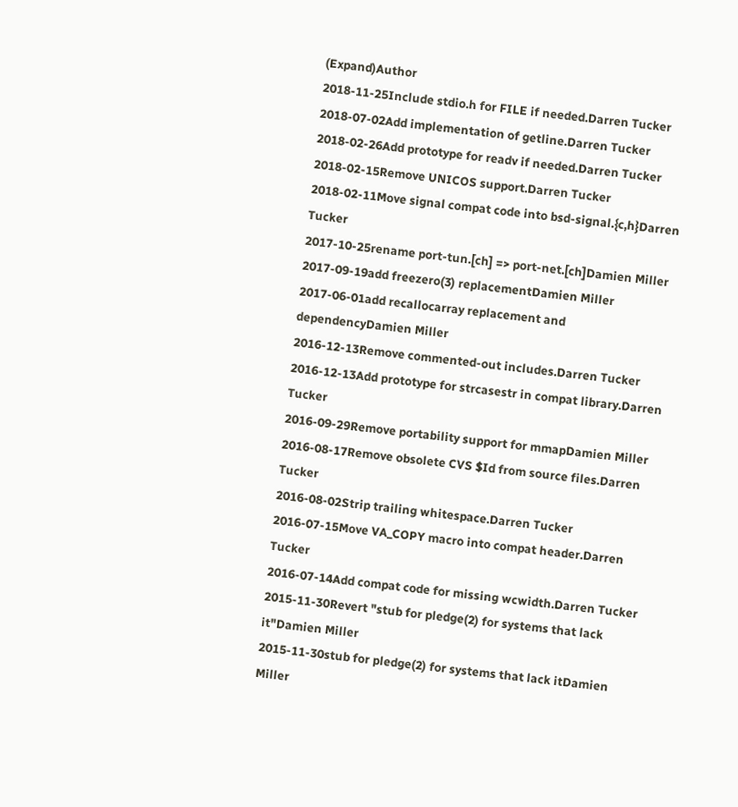(Expand)Author
2018-11-25Include stdio.h for FILE if needed.Darren Tucker
2018-07-02Add implementation of getline.Darren Tucker
2018-02-26Add prototype for readv if needed.Darren Tucker
2018-02-15Remove UNICOS support.Darren Tucker
2018-02-11Move signal compat code into bsd-signal.{c,h}Darren Tucker
2017-10-25rename port-tun.[ch] => port-net.[ch]Damien Miller
2017-09-19add freezero(3) replacementDamien Miller
2017-06-01add recallocarray replacement and dependencyDamien Miller
2016-12-13Remove commented-out includes.Darren Tucker
2016-12-13Add prototype for strcasestr in compat library.Darren Tucker
2016-09-29Remove portability support for mmapDamien Miller
2016-08-17Remove obsolete CVS $Id from source files.Darren Tucker
2016-08-02Strip trailing whitespace.Darren Tucker
2016-07-15Move VA_COPY macro into compat header.Darren Tucker
2016-07-14Add compat code for missing wcwidth.Darren Tucker
2015-11-30Revert "stub for pledge(2) for systems that lack it"Damien Miller
2015-11-30stub for pledge(2) for systems that lack itDamien Miller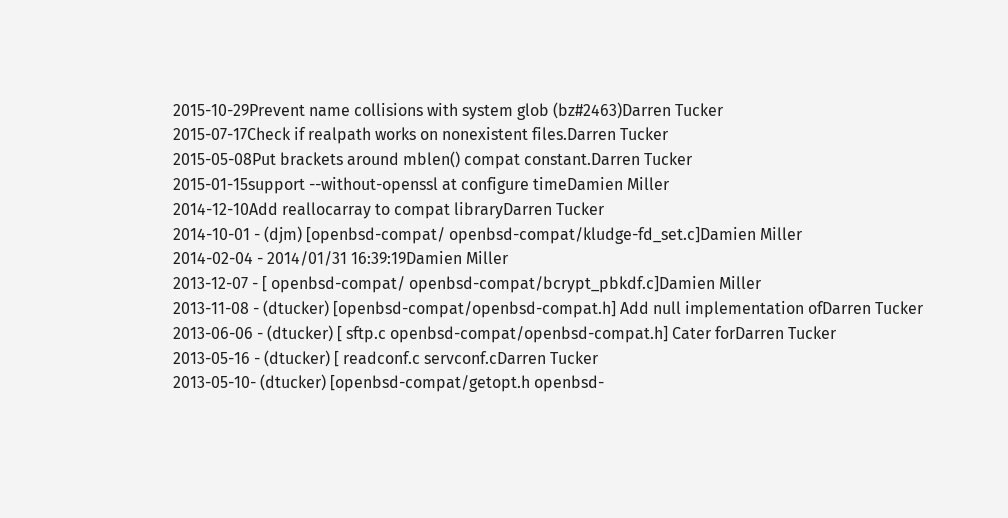2015-10-29Prevent name collisions with system glob (bz#2463)Darren Tucker
2015-07-17Check if realpath works on nonexistent files.Darren Tucker
2015-05-08Put brackets around mblen() compat constant.Darren Tucker
2015-01-15support --without-openssl at configure timeDamien Miller
2014-12-10Add reallocarray to compat libraryDarren Tucker
2014-10-01 - (djm) [openbsd-compat/ openbsd-compat/kludge-fd_set.c]Damien Miller
2014-02-04 - 2014/01/31 16:39:19Damien Miller
2013-12-07 - [ openbsd-compat/ openbsd-compat/bcrypt_pbkdf.c]Damien Miller
2013-11-08 - (dtucker) [openbsd-compat/openbsd-compat.h] Add null implementation ofDarren Tucker
2013-06-06 - (dtucker) [ sftp.c openbsd-compat/openbsd-compat.h] Cater forDarren Tucker
2013-05-16 - (dtucker) [ readconf.c servconf.cDarren Tucker
2013-05-10- (dtucker) [openbsd-compat/getopt.h openbsd-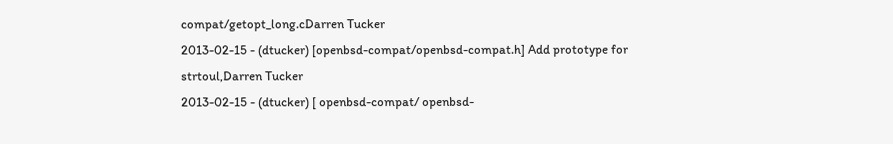compat/getopt_long.cDarren Tucker
2013-02-15 - (dtucker) [openbsd-compat/openbsd-compat.h] Add prototype for strtoul,Darren Tucker
2013-02-15 - (dtucker) [ openbsd-compat/ openbsd-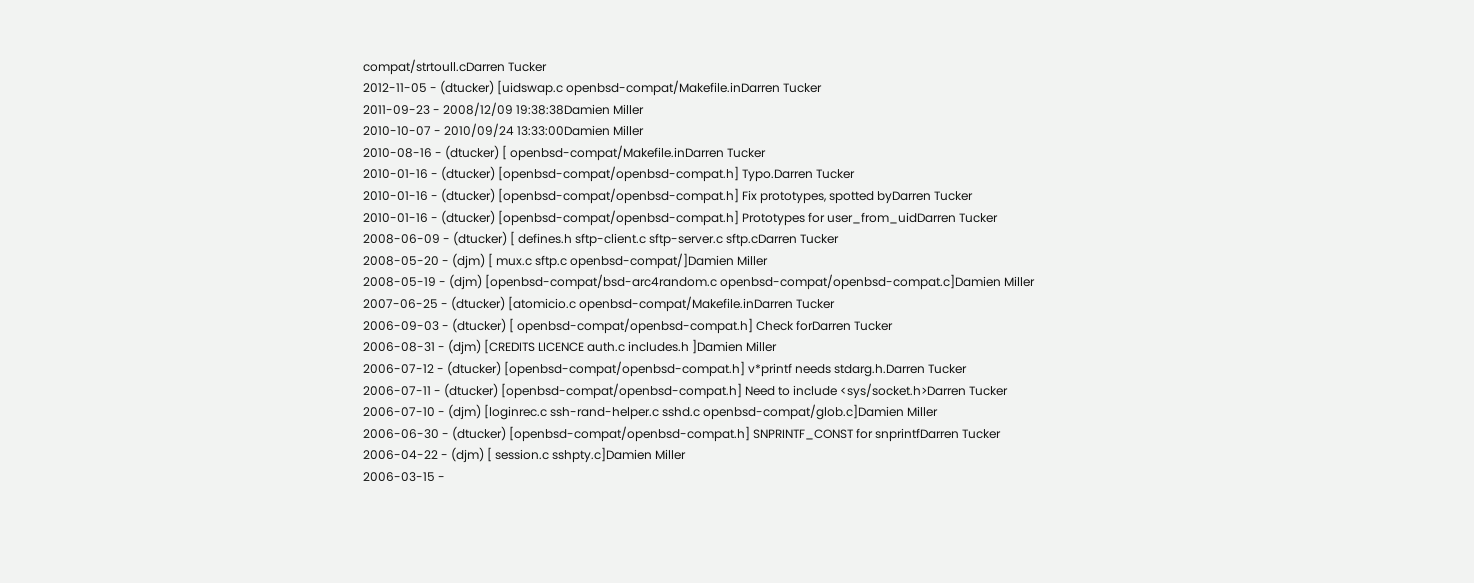compat/strtoull.cDarren Tucker
2012-11-05 - (dtucker) [uidswap.c openbsd-compat/Makefile.inDarren Tucker
2011-09-23 - 2008/12/09 19:38:38Damien Miller
2010-10-07 - 2010/09/24 13:33:00Damien Miller
2010-08-16 - (dtucker) [ openbsd-compat/Makefile.inDarren Tucker
2010-01-16 - (dtucker) [openbsd-compat/openbsd-compat.h] Typo.Darren Tucker
2010-01-16 - (dtucker) [openbsd-compat/openbsd-compat.h] Fix prototypes, spotted byDarren Tucker
2010-01-16 - (dtucker) [openbsd-compat/openbsd-compat.h] Prototypes for user_from_uidDarren Tucker
2008-06-09 - (dtucker) [ defines.h sftp-client.c sftp-server.c sftp.cDarren Tucker
2008-05-20 - (djm) [ mux.c sftp.c openbsd-compat/]Damien Miller
2008-05-19 - (djm) [openbsd-compat/bsd-arc4random.c openbsd-compat/openbsd-compat.c]Damien Miller
2007-06-25 - (dtucker) [atomicio.c openbsd-compat/Makefile.inDarren Tucker
2006-09-03 - (dtucker) [ openbsd-compat/openbsd-compat.h] Check forDarren Tucker
2006-08-31 - (djm) [CREDITS LICENCE auth.c includes.h ]Damien Miller
2006-07-12 - (dtucker) [openbsd-compat/openbsd-compat.h] v*printf needs stdarg.h.Darren Tucker
2006-07-11 - (dtucker) [openbsd-compat/openbsd-compat.h] Need to include <sys/socket.h>Darren Tucker
2006-07-10 - (djm) [loginrec.c ssh-rand-helper.c sshd.c openbsd-compat/glob.c]Damien Miller
2006-06-30 - (dtucker) [openbsd-compat/openbsd-compat.h] SNPRINTF_CONST for snprintfDarren Tucker
2006-04-22 - (djm) [ session.c sshpty.c]Damien Miller
2006-03-15 -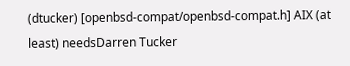(dtucker) [openbsd-compat/openbsd-compat.h] AIX (at least) needsDarren Tucker